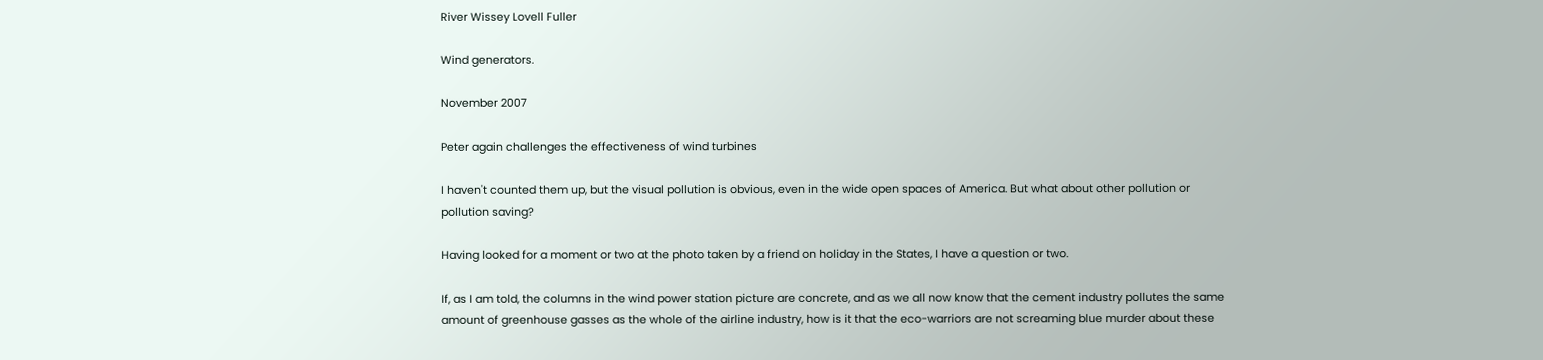River Wissey Lovell Fuller

Wind generators.

November 2007

Peter again challenges the effectiveness of wind turbines

I haven't counted them up, but the visual pollution is obvious, even in the wide open spaces of America. But what about other pollution or pollution saving?

Having looked for a moment or two at the photo taken by a friend on holiday in the States, I have a question or two.

If, as I am told, the columns in the wind power station picture are concrete, and as we all now know that the cement industry pollutes the same amount of greenhouse gasses as the whole of the airline industry, how is it that the eco-warriors are not screaming blue murder about these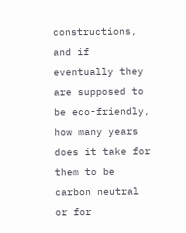constructions, and if eventually they are supposed to be eco-friendly, how many years does it take for them to be carbon neutral or for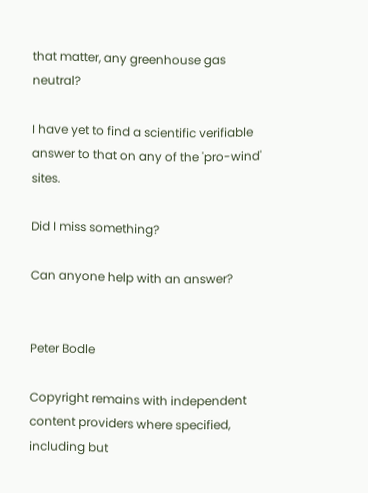that matter, any greenhouse gas neutral?

I have yet to find a scientific verifiable answer to that on any of the 'pro-wind' sites.

Did I miss something?

Can anyone help with an answer?


Peter Bodle

Copyright remains with independent content providers where specified, including but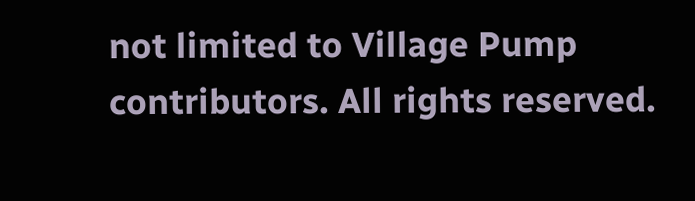not limited to Village Pump contributors. All rights reserved.